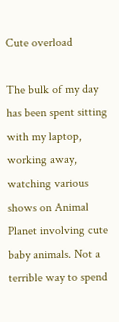Cute overload

The bulk of my day has been spent sitting with my laptop, working away, watching various shows on Animal Planet involving cute baby animals. Not a terrible way to spend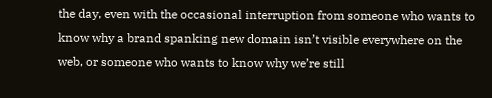the day, even with the occasional interruption from someone who wants to know why a brand spanking new domain isn’t visible everywhere on the web, or someone who wants to know why we’re still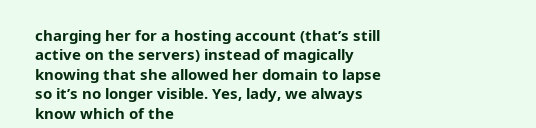charging her for a hosting account (that’s still active on the servers) instead of magically knowing that she allowed her domain to lapse so it’s no longer visible. Yes, lady, we always know which of the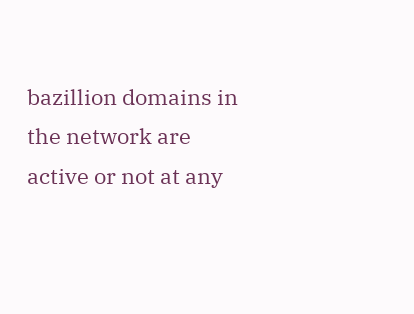bazillion domains in the network are active or not at any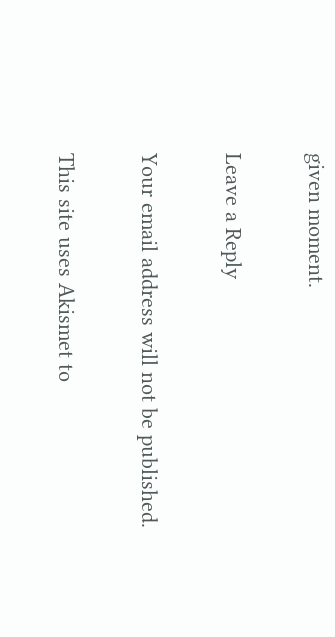given moment.

Leave a Reply

Your email address will not be published.

This site uses Akismet to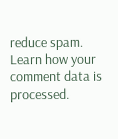reduce spam. Learn how your comment data is processed.